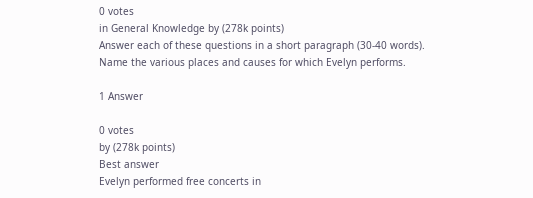0 votes
in General Knowledge by (278k points)
Answer each of these questions in a short paragraph (30-40 words).
Name the various places and causes for which Evelyn performs.

1 Answer

0 votes
by (278k points)
Best answer
Evelyn performed free concerts in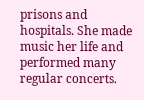prisons and hospitals. She made music her life and performed many regular concerts.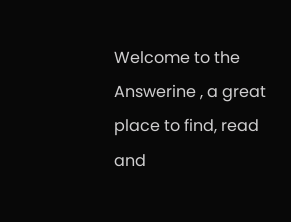Welcome to the Answerine , a great place to find, read and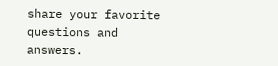share your favorite questions and answers.